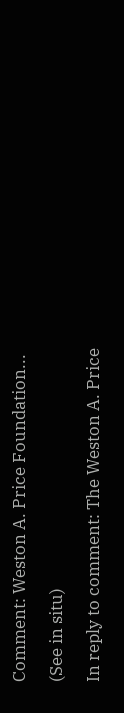Comment: Weston A. Price Foundation...

(See in situ)

In reply to comment: The Weston A. Price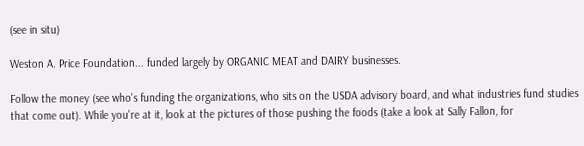(see in situ)

Weston A. Price Foundation... funded largely by ORGANIC MEAT and DAIRY businesses.

Follow the money (see who's funding the organizations, who sits on the USDA advisory board, and what industries fund studies that come out). While you're at it, look at the pictures of those pushing the foods (take a look at Sally Fallon, for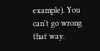example). You can't go wrong that way.